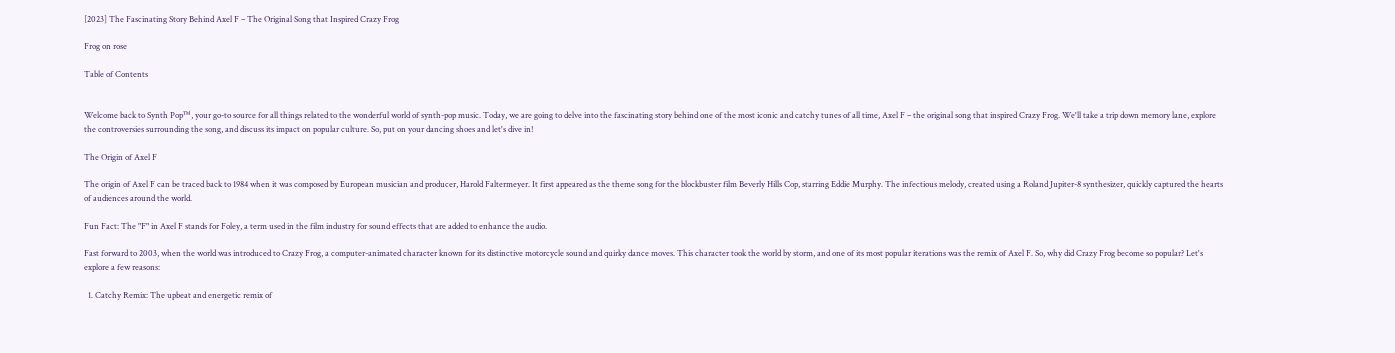[2023] The Fascinating Story Behind Axel F – The Original Song that Inspired Crazy Frog

Frog on rose

Table of Contents


Welcome back to Synth Pop™, your go-to source for all things related to the wonderful world of synth-pop music. Today, we are going to delve into the fascinating story behind one of the most iconic and catchy tunes of all time, Axel F – the original song that inspired Crazy Frog. We'll take a trip down memory lane, explore the controversies surrounding the song, and discuss its impact on popular culture. So, put on your dancing shoes and let's dive in!

The Origin of Axel F

The origin of Axel F can be traced back to 1984 when it was composed by European musician and producer, Harold Faltermeyer. It first appeared as the theme song for the blockbuster film Beverly Hills Cop, starring Eddie Murphy. The infectious melody, created using a Roland Jupiter-8 synthesizer, quickly captured the hearts of audiences around the world.

Fun Fact: The "F" in Axel F stands for Foley, a term used in the film industry for sound effects that are added to enhance the audio.

Fast forward to 2003, when the world was introduced to Crazy Frog, a computer-animated character known for its distinctive motorcycle sound and quirky dance moves. This character took the world by storm, and one of its most popular iterations was the remix of Axel F. So, why did Crazy Frog become so popular? Let's explore a few reasons:

  1. Catchy Remix: The upbeat and energetic remix of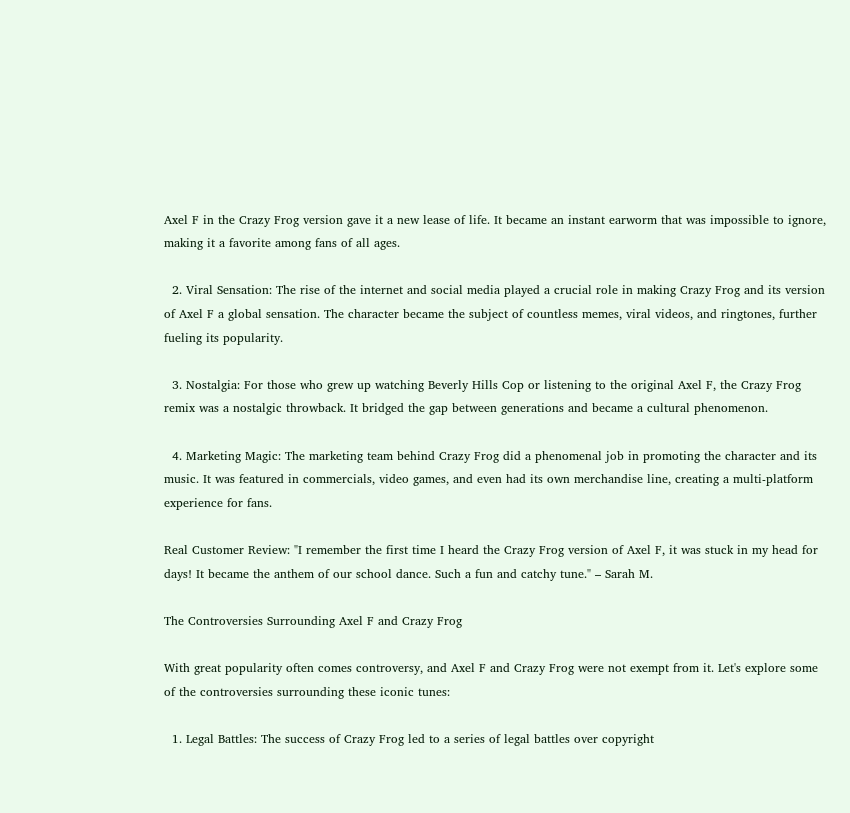Axel F in the Crazy Frog version gave it a new lease of life. It became an instant earworm that was impossible to ignore, making it a favorite among fans of all ages.

  2. Viral Sensation: The rise of the internet and social media played a crucial role in making Crazy Frog and its version of Axel F a global sensation. The character became the subject of countless memes, viral videos, and ringtones, further fueling its popularity.

  3. Nostalgia: For those who grew up watching Beverly Hills Cop or listening to the original Axel F, the Crazy Frog remix was a nostalgic throwback. It bridged the gap between generations and became a cultural phenomenon.

  4. Marketing Magic: The marketing team behind Crazy Frog did a phenomenal job in promoting the character and its music. It was featured in commercials, video games, and even had its own merchandise line, creating a multi-platform experience for fans.

Real Customer Review: "I remember the first time I heard the Crazy Frog version of Axel F, it was stuck in my head for days! It became the anthem of our school dance. Such a fun and catchy tune." – Sarah M.

The Controversies Surrounding Axel F and Crazy Frog

With great popularity often comes controversy, and Axel F and Crazy Frog were not exempt from it. Let's explore some of the controversies surrounding these iconic tunes:

  1. Legal Battles: The success of Crazy Frog led to a series of legal battles over copyright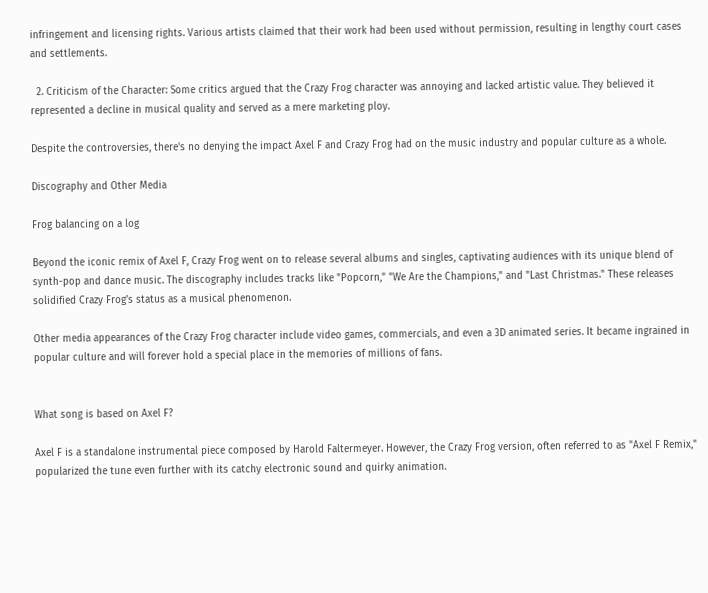infringement and licensing rights. Various artists claimed that their work had been used without permission, resulting in lengthy court cases and settlements.

  2. Criticism of the Character: Some critics argued that the Crazy Frog character was annoying and lacked artistic value. They believed it represented a decline in musical quality and served as a mere marketing ploy.

Despite the controversies, there's no denying the impact Axel F and Crazy Frog had on the music industry and popular culture as a whole.

Discography and Other Media

Frog balancing on a log

Beyond the iconic remix of Axel F, Crazy Frog went on to release several albums and singles, captivating audiences with its unique blend of synth-pop and dance music. The discography includes tracks like "Popcorn," "We Are the Champions," and "Last Christmas." These releases solidified Crazy Frog's status as a musical phenomenon.

Other media appearances of the Crazy Frog character include video games, commercials, and even a 3D animated series. It became ingrained in popular culture and will forever hold a special place in the memories of millions of fans.


What song is based on Axel F?

Axel F is a standalone instrumental piece composed by Harold Faltermeyer. However, the Crazy Frog version, often referred to as "Axel F Remix," popularized the tune even further with its catchy electronic sound and quirky animation.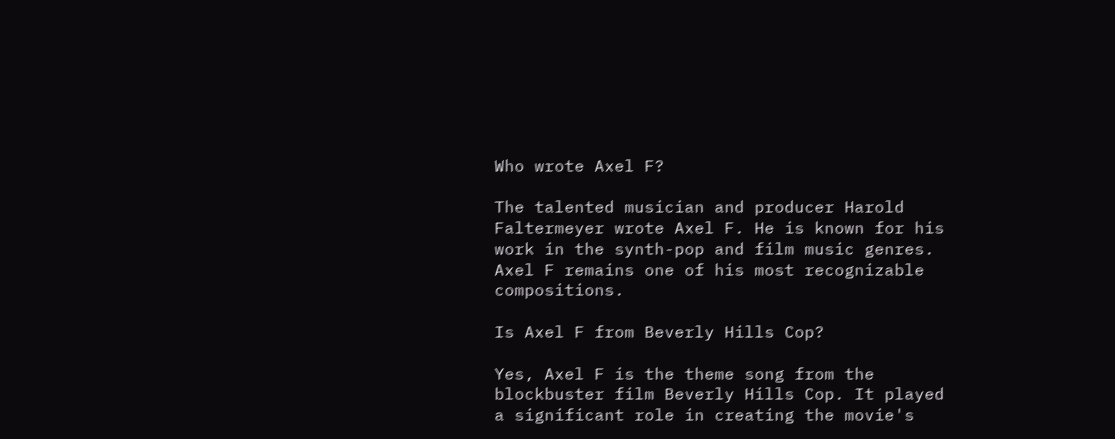Who wrote Axel F?

The talented musician and producer Harold Faltermeyer wrote Axel F. He is known for his work in the synth-pop and film music genres. Axel F remains one of his most recognizable compositions.

Is Axel F from Beverly Hills Cop?

Yes, Axel F is the theme song from the blockbuster film Beverly Hills Cop. It played a significant role in creating the movie's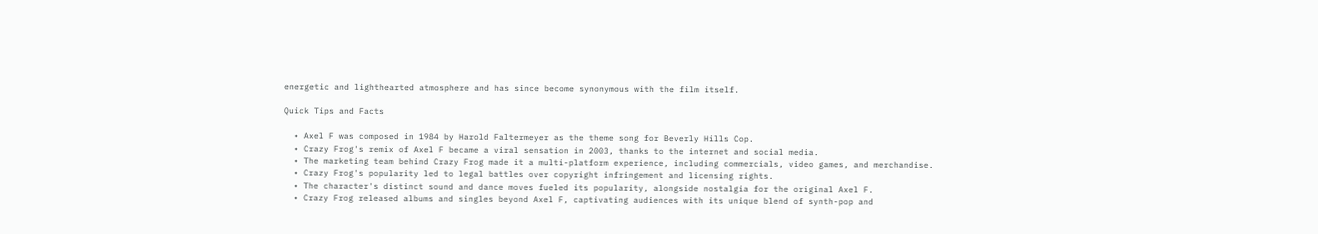energetic and lighthearted atmosphere and has since become synonymous with the film itself.

Quick Tips and Facts

  • Axel F was composed in 1984 by Harold Faltermeyer as the theme song for Beverly Hills Cop.
  • Crazy Frog's remix of Axel F became a viral sensation in 2003, thanks to the internet and social media.
  • The marketing team behind Crazy Frog made it a multi-platform experience, including commercials, video games, and merchandise.
  • Crazy Frog's popularity led to legal battles over copyright infringement and licensing rights.
  • The character's distinct sound and dance moves fueled its popularity, alongside nostalgia for the original Axel F.
  • Crazy Frog released albums and singles beyond Axel F, captivating audiences with its unique blend of synth-pop and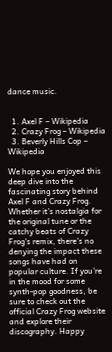dance music.


  1. Axel F – Wikipedia
  2. Crazy Frog – Wikipedia
  3. Beverly Hills Cop – Wikipedia

We hope you enjoyed this deep dive into the fascinating story behind Axel F and Crazy Frog. Whether it's nostalgia for the original tune or the catchy beats of Crazy Frog's remix, there's no denying the impact these songs have had on popular culture. If you're in the mood for some synth-pop goodness, be sure to check out the official Crazy Frog website and explore their discography. Happy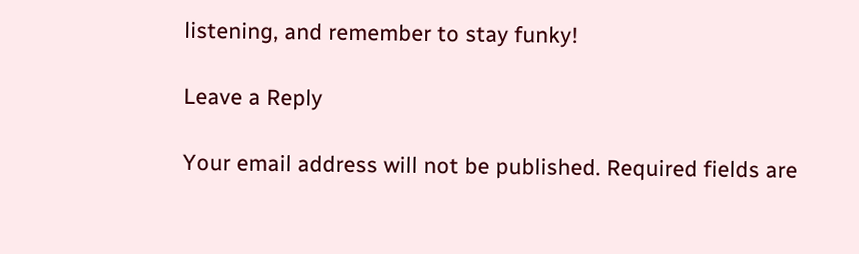listening, and remember to stay funky!

Leave a Reply

Your email address will not be published. Required fields are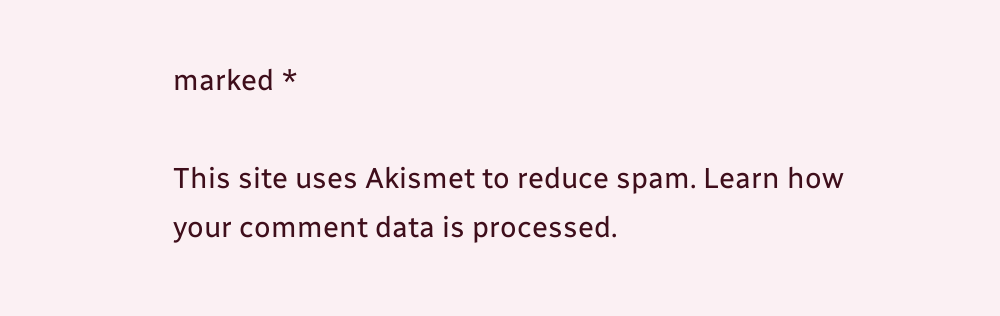marked *

This site uses Akismet to reduce spam. Learn how your comment data is processed.